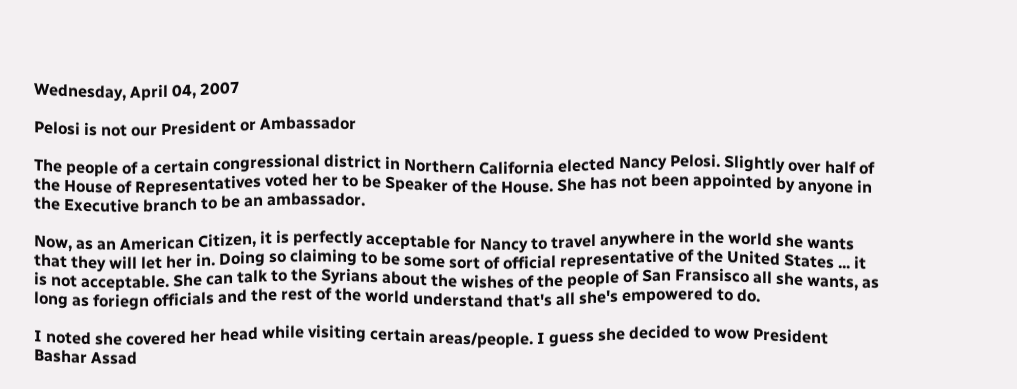Wednesday, April 04, 2007

Pelosi is not our President or Ambassador

The people of a certain congressional district in Northern California elected Nancy Pelosi. Slightly over half of the House of Representatives voted her to be Speaker of the House. She has not been appointed by anyone in the Executive branch to be an ambassador.

Now, as an American Citizen, it is perfectly acceptable for Nancy to travel anywhere in the world she wants that they will let her in. Doing so claiming to be some sort of official representative of the United States ... it is not acceptable. She can talk to the Syrians about the wishes of the people of San Fransisco all she wants, as long as foriegn officials and the rest of the world understand that's all she's empowered to do.

I noted she covered her head while visiting certain areas/people. I guess she decided to wow President Bashar Assad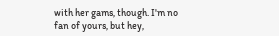with her gams, though. I'm no fan of yours, but hey,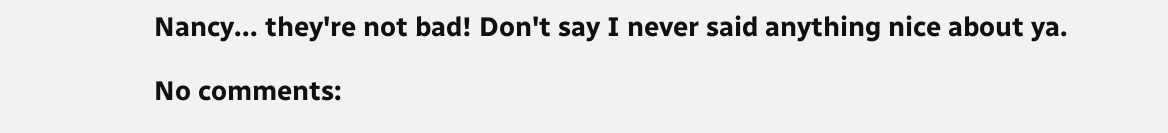Nancy... they're not bad! Don't say I never said anything nice about ya.

No comments: